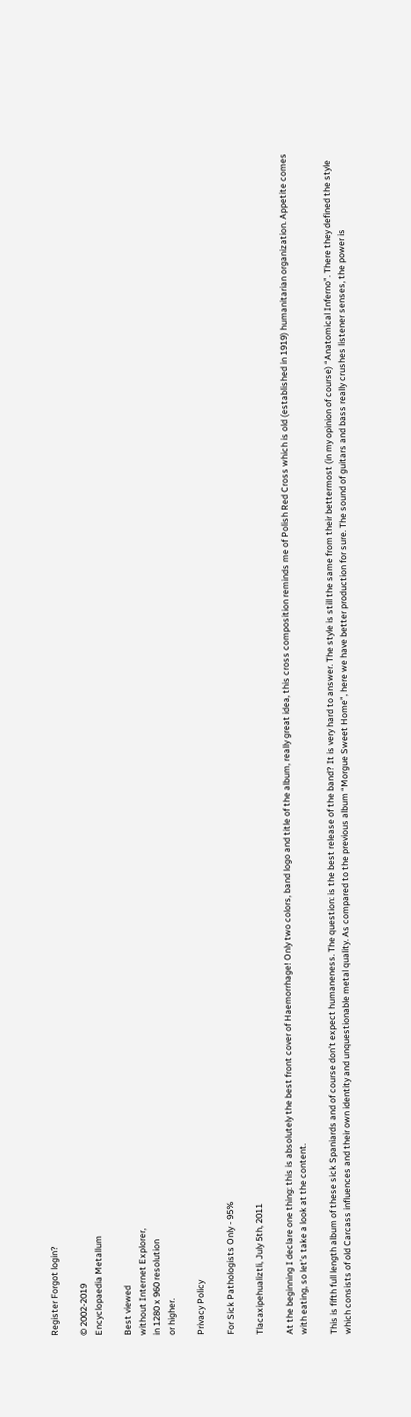Register Forgot login?

© 2002-2019
Encyclopaedia Metallum

Best viewed
without Internet Explorer,
in 1280 x 960 resolution
or higher.

Privacy Policy

For Sick Pathologists Only - 95%

Tlacaxipehualiztli, July 5th, 2011

At the beginning I declare one thing: this is absolutely the best front cover of Haemorrhage! Only two colors, band logo and title of the album, really great idea, this cross composition reminds me of Polish Red Cross which is old (established in 1919) humanitarian organization. Appetite comes with eating, so let’s take a look at the content.

This is fifth full length album of these sick Spaniards and of course don’t expect humaneness. The question: is the best release of the band? It is very hard to answer. The style is still the same from their bettermost (in my opinion of course) “Anatomical Inferno”. There they defined the style which consists of old Carcass influences and their own identity and unquestionable metal quality. As compared to the previous album “Morgue Sweet Home”, here we have better production for sure. The sound of guitars and bass really crushes listener senses, the power is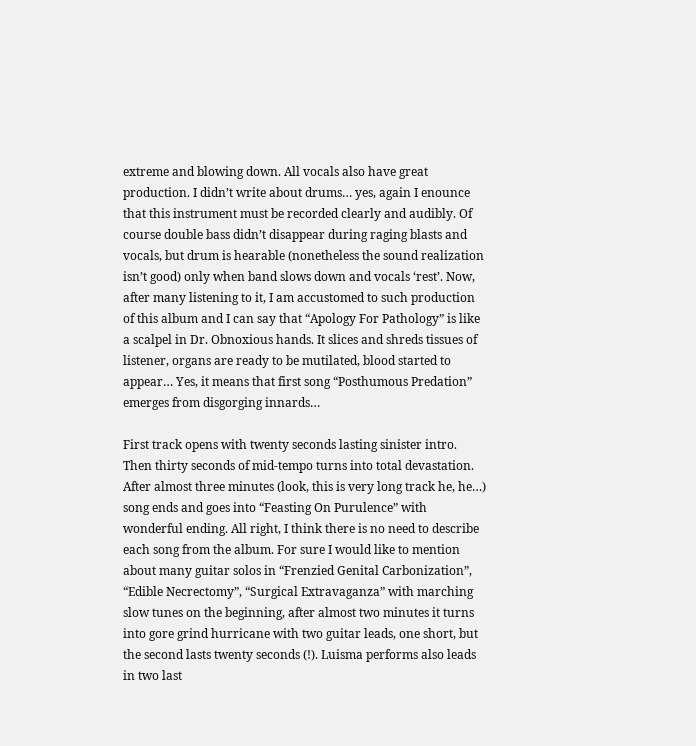extreme and blowing down. All vocals also have great production. I didn’t write about drums… yes, again I enounce that this instrument must be recorded clearly and audibly. Of course double bass didn’t disappear during raging blasts and vocals, but drum is hearable (nonetheless the sound realization isn’t good) only when band slows down and vocals ‘rest’. Now, after many listening to it, I am accustomed to such production of this album and I can say that “Apology For Pathology” is like a scalpel in Dr. Obnoxious hands. It slices and shreds tissues of listener, organs are ready to be mutilated, blood started to appear… Yes, it means that first song “Posthumous Predation” emerges from disgorging innards…

First track opens with twenty seconds lasting sinister intro. Then thirty seconds of mid-tempo turns into total devastation. After almost three minutes (look, this is very long track he, he…) song ends and goes into “Feasting On Purulence” with wonderful ending. All right, I think there is no need to describe each song from the album. For sure I would like to mention about many guitar solos in “Frenzied Genital Carbonization”, “Edible Necrectomy”, “Surgical Extravaganza” with marching slow tunes on the beginning, after almost two minutes it turns into gore grind hurricane with two guitar leads, one short, but the second lasts twenty seconds (!). Luisma performs also leads in two last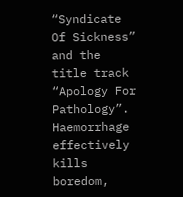“Syndicate Of Sickness” and the title track “Apology For Pathology”. Haemorrhage effectively kills boredom,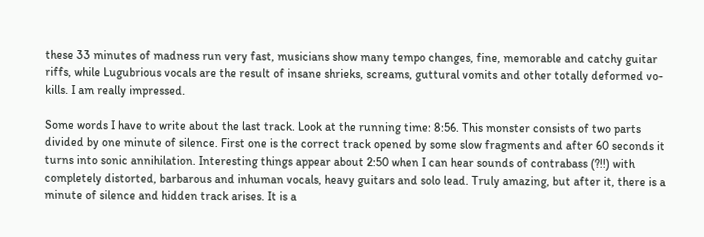these 33 minutes of madness run very fast, musicians show many tempo changes, fine, memorable and catchy guitar riffs, while Lugubrious vocals are the result of insane shrieks, screams, guttural vomits and other totally deformed vo-kills. I am really impressed.

Some words I have to write about the last track. Look at the running time: 8:56. This monster consists of two parts divided by one minute of silence. First one is the correct track opened by some slow fragments and after 60 seconds it turns into sonic annihilation. Interesting things appear about 2:50 when I can hear sounds of contrabass (?!!) with completely distorted, barbarous and inhuman vocals, heavy guitars and solo lead. Truly amazing, but after it, there is a minute of silence and hidden track arises. It is a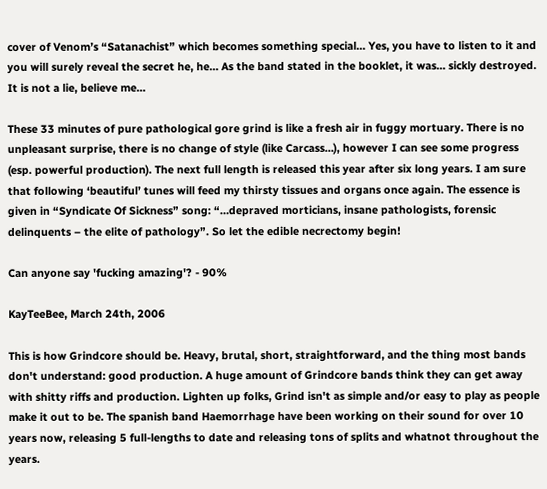cover of Venom’s “Satanachist” which becomes something special… Yes, you have to listen to it and you will surely reveal the secret he, he… As the band stated in the booklet, it was… sickly destroyed. It is not a lie, believe me…

These 33 minutes of pure pathological gore grind is like a fresh air in fuggy mortuary. There is no unpleasant surprise, there is no change of style (like Carcass…), however I can see some progress (esp. powerful production). The next full length is released this year after six long years. I am sure that following ‘beautiful’ tunes will feed my thirsty tissues and organs once again. The essence is given in “Syndicate Of Sickness” song: “…depraved morticians, insane pathologists, forensic delinquents – the elite of pathology”. So let the edible necrectomy begin!

Can anyone say 'fucking amazing'? - 90%

KayTeeBee, March 24th, 2006

This is how Grindcore should be. Heavy, brutal, short, straightforward, and the thing most bands don't understand: good production. A huge amount of Grindcore bands think they can get away with shitty riffs and production. Lighten up folks, Grind isn't as simple and/or easy to play as people make it out to be. The spanish band Haemorrhage have been working on their sound for over 10 years now, releasing 5 full-lengths to date and releasing tons of splits and whatnot throughout the years.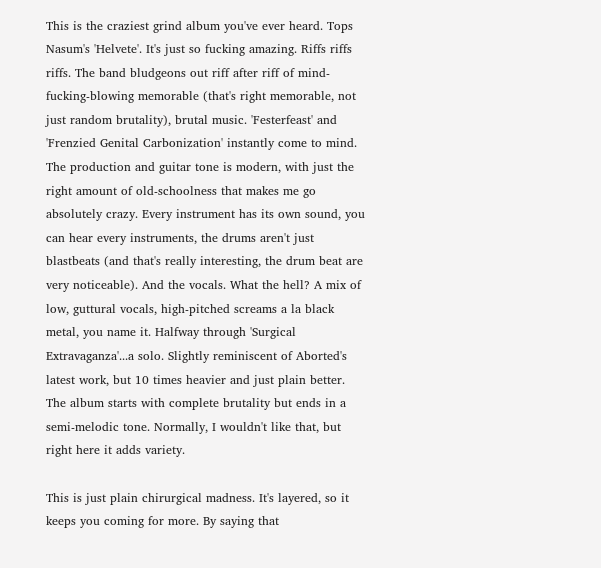This is the craziest grind album you've ever heard. Tops Nasum's 'Helvete'. It's just so fucking amazing. Riffs riffs riffs. The band bludgeons out riff after riff of mind-fucking-blowing memorable (that's right memorable, not just random brutality), brutal music. 'Festerfeast' and 'Frenzied Genital Carbonization' instantly come to mind. The production and guitar tone is modern, with just the right amount of old-schoolness that makes me go absolutely crazy. Every instrument has its own sound, you can hear every instruments, the drums aren't just blastbeats (and that's really interesting, the drum beat are very noticeable). And the vocals. What the hell? A mix of low, guttural vocals, high-pitched screams a la black metal, you name it. Halfway through 'Surgical Extravaganza'...a solo. Slightly reminiscent of Aborted's latest work, but 10 times heavier and just plain better. The album starts with complete brutality but ends in a semi-melodic tone. Normally, I wouldn't like that, but right here it adds variety.

This is just plain chirurgical madness. It's layered, so it keeps you coming for more. By saying that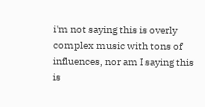i'm not saying this is overly complex music with tons of influences, nor am I saying this is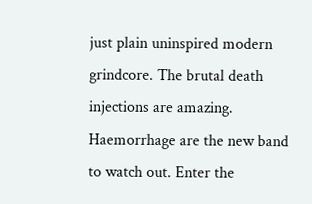just plain uninspired modern grindcore. The brutal death injections are amazing. Haemorrhage are the new band to watch out. Enter the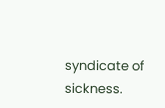syndicate of sickness.